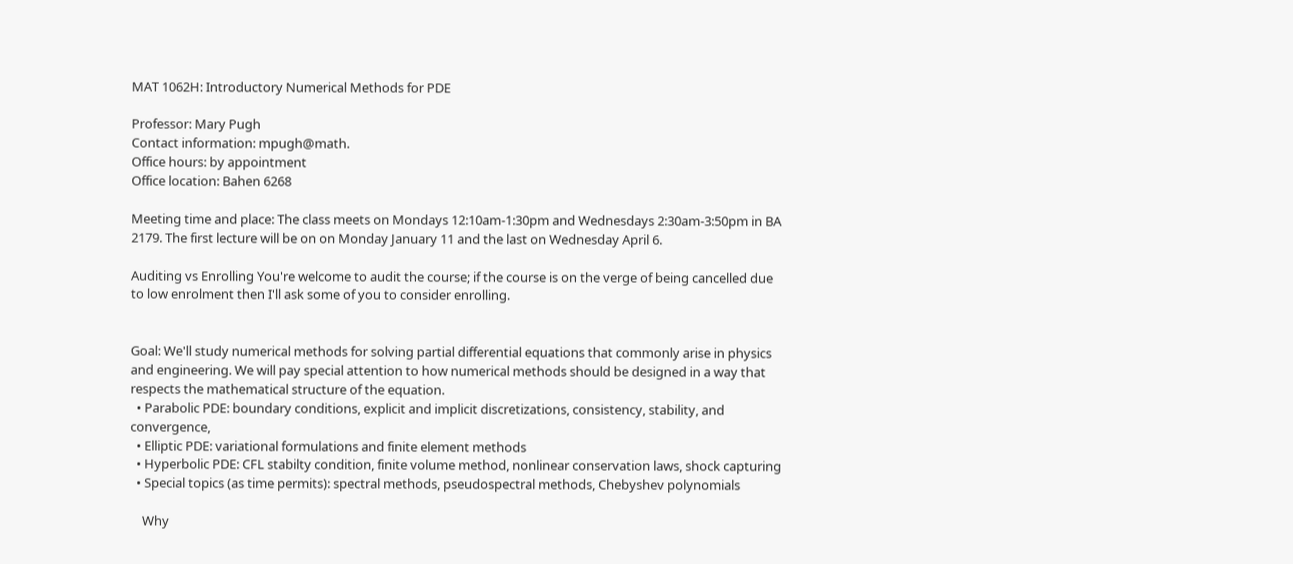MAT 1062H: Introductory Numerical Methods for PDE

Professor: Mary Pugh
Contact information: mpugh@math.
Office hours: by appointment
Office location: Bahen 6268

Meeting time and place: The class meets on Mondays 12:10am-1:30pm and Wednesdays 2:30am-3:50pm in BA 2179. The first lecture will be on on Monday January 11 and the last on Wednesday April 6.

Auditing vs Enrolling You're welcome to audit the course; if the course is on the verge of being cancelled due to low enrolment then I'll ask some of you to consider enrolling.


Goal: We'll study numerical methods for solving partial differential equations that commonly arise in physics and engineering. We will pay special attention to how numerical methods should be designed in a way that respects the mathematical structure of the equation.
  • Parabolic PDE: boundary conditions, explicit and implicit discretizations, consistency, stability, and convergence,
  • Elliptic PDE: variational formulations and finite element methods
  • Hyperbolic PDE: CFL stabilty condition, finite volume method, nonlinear conservation laws, shock capturing
  • Special topics (as time permits): spectral methods, pseudospectral methods, Chebyshev polynomials

    Why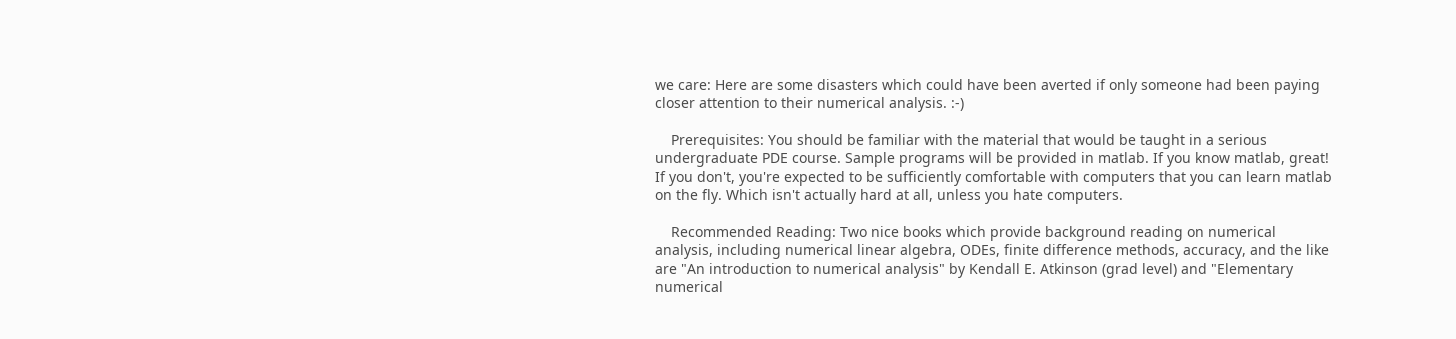we care: Here are some disasters which could have been averted if only someone had been paying closer attention to their numerical analysis. :-)

    Prerequisites: You should be familiar with the material that would be taught in a serious undergraduate PDE course. Sample programs will be provided in matlab. If you know matlab, great! If you don't, you're expected to be sufficiently comfortable with computers that you can learn matlab on the fly. Which isn't actually hard at all, unless you hate computers.

    Recommended Reading: Two nice books which provide background reading on numerical analysis, including numerical linear algebra, ODEs, finite difference methods, accuracy, and the like are "An introduction to numerical analysis" by Kendall E. Atkinson (grad level) and "Elementary numerical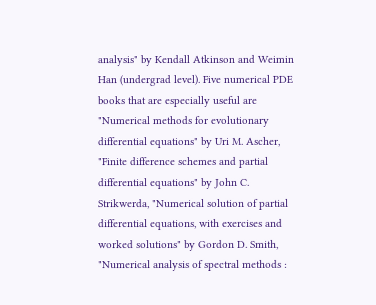analysis" by Kendall Atkinson and Weimin Han (undergrad level). Five numerical PDE books that are especially useful are "Numerical methods for evolutionary differential equations" by Uri M. Ascher, "Finite difference schemes and partial differential equations" by John C. Strikwerda, "Numerical solution of partial differential equations, with exercises and worked solutions" by Gordon D. Smith, "Numerical analysis of spectral methods :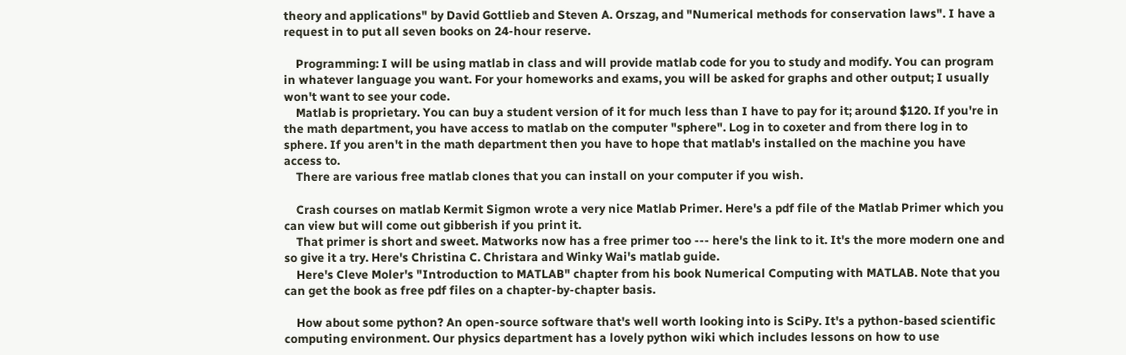theory and applications" by David Gottlieb and Steven A. Orszag, and "Numerical methods for conservation laws". I have a request in to put all seven books on 24-hour reserve.

    Programming: I will be using matlab in class and will provide matlab code for you to study and modify. You can program in whatever language you want. For your homeworks and exams, you will be asked for graphs and other output; I usually won't want to see your code.
    Matlab is proprietary. You can buy a student version of it for much less than I have to pay for it; around $120. If you're in the math department, you have access to matlab on the computer "sphere". Log in to coxeter and from there log in to sphere. If you aren't in the math department then you have to hope that matlab's installed on the machine you have access to.
    There are various free matlab clones that you can install on your computer if you wish.

    Crash courses on matlab Kermit Sigmon wrote a very nice Matlab Primer. Here's a pdf file of the Matlab Primer which you can view but will come out gibberish if you print it.
    That primer is short and sweet. Matworks now has a free primer too --- here's the link to it. It's the more modern one and so give it a try. Here's Christina C. Christara and Winky Wai's matlab guide.
    Here's Cleve Moler's "Introduction to MATLAB" chapter from his book Numerical Computing with MATLAB. Note that you can get the book as free pdf files on a chapter-by-chapter basis.

    How about some python? An open-source software that's well worth looking into is SciPy. It's a python-based scientific computing environment. Our physics department has a lovely python wiki which includes lessons on how to use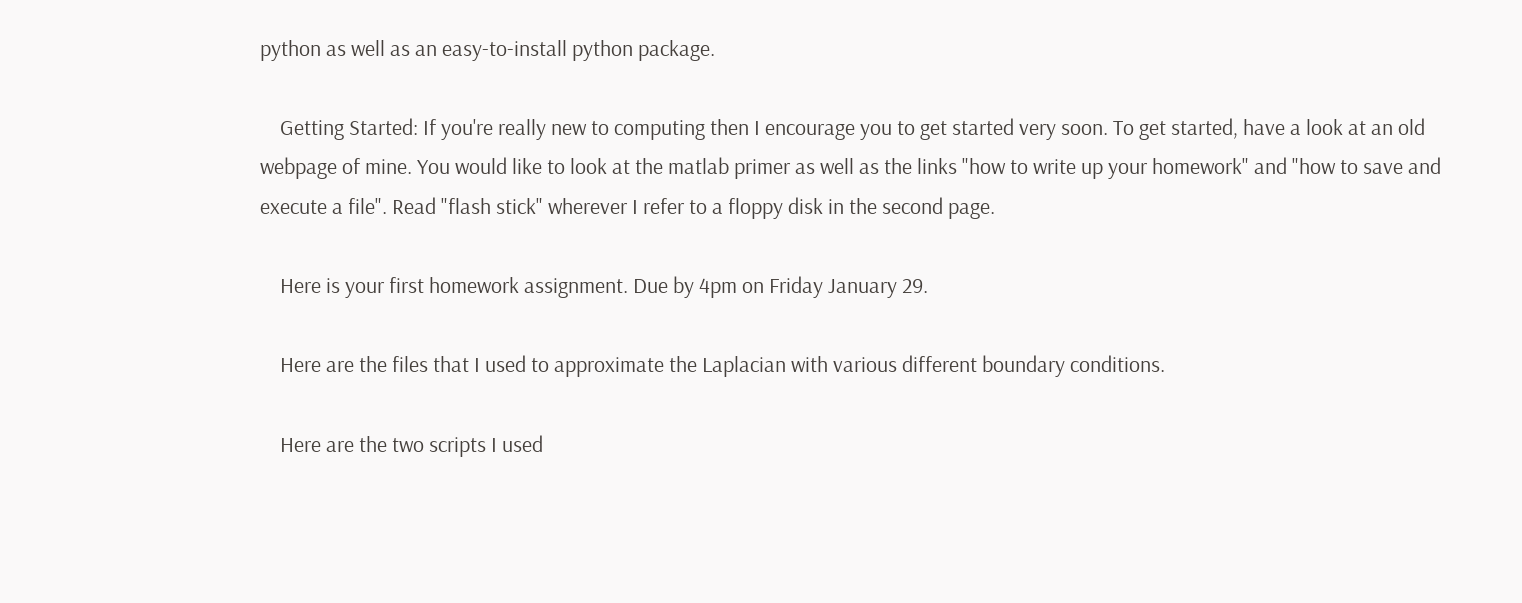python as well as an easy-to-install python package.

    Getting Started: If you're really new to computing then I encourage you to get started very soon. To get started, have a look at an old webpage of mine. You would like to look at the matlab primer as well as the links "how to write up your homework" and "how to save and execute a file". Read "flash stick" wherever I refer to a floppy disk in the second page.

    Here is your first homework assignment. Due by 4pm on Friday January 29.

    Here are the files that I used to approximate the Laplacian with various different boundary conditions.

    Here are the two scripts I used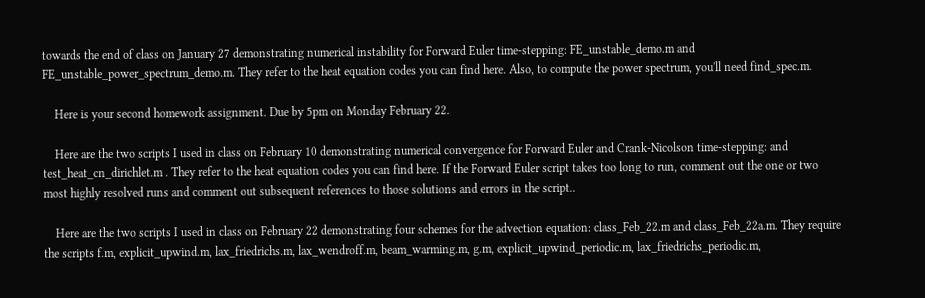towards the end of class on January 27 demonstrating numerical instability for Forward Euler time-stepping: FE_unstable_demo.m and FE_unstable_power_spectrum_demo.m. They refer to the heat equation codes you can find here. Also, to compute the power spectrum, you'll need find_spec.m.

    Here is your second homework assignment. Due by 5pm on Monday February 22.

    Here are the two scripts I used in class on February 10 demonstrating numerical convergence for Forward Euler and Crank-Nicolson time-stepping: and test_heat_cn_dirichlet.m . They refer to the heat equation codes you can find here. If the Forward Euler script takes too long to run, comment out the one or two most highly resolved runs and comment out subsequent references to those solutions and errors in the script..

    Here are the two scripts I used in class on February 22 demonstrating four schemes for the advection equation: class_Feb_22.m and class_Feb_22a.m. They require the scripts f.m, explicit_upwind.m, lax_friedrichs.m, lax_wendroff.m, beam_warming.m, g.m, explicit_upwind_periodic.m, lax_friedrichs_periodic.m,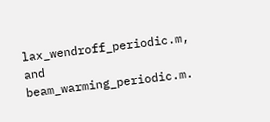lax_wendroff_periodic.m, and beam_warming_periodic.m.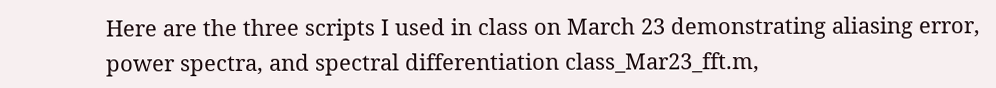Here are the three scripts I used in class on March 23 demonstrating aliasing error, power spectra, and spectral differentiation class_Mar23_fft.m,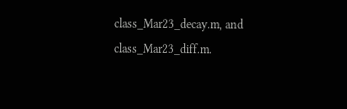class_Mar23_decay.m, and class_Mar23_diff.m.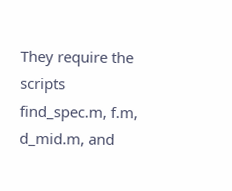They require the scripts find_spec.m, f.m, d_mid.m, and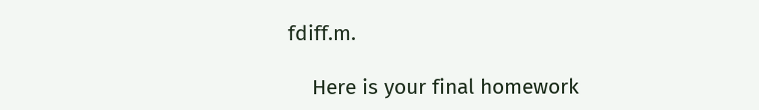fdiff.m.

    Here is your final homework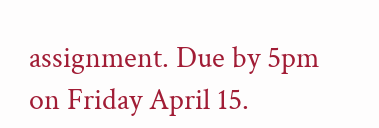assignment. Due by 5pm on Friday April 15.